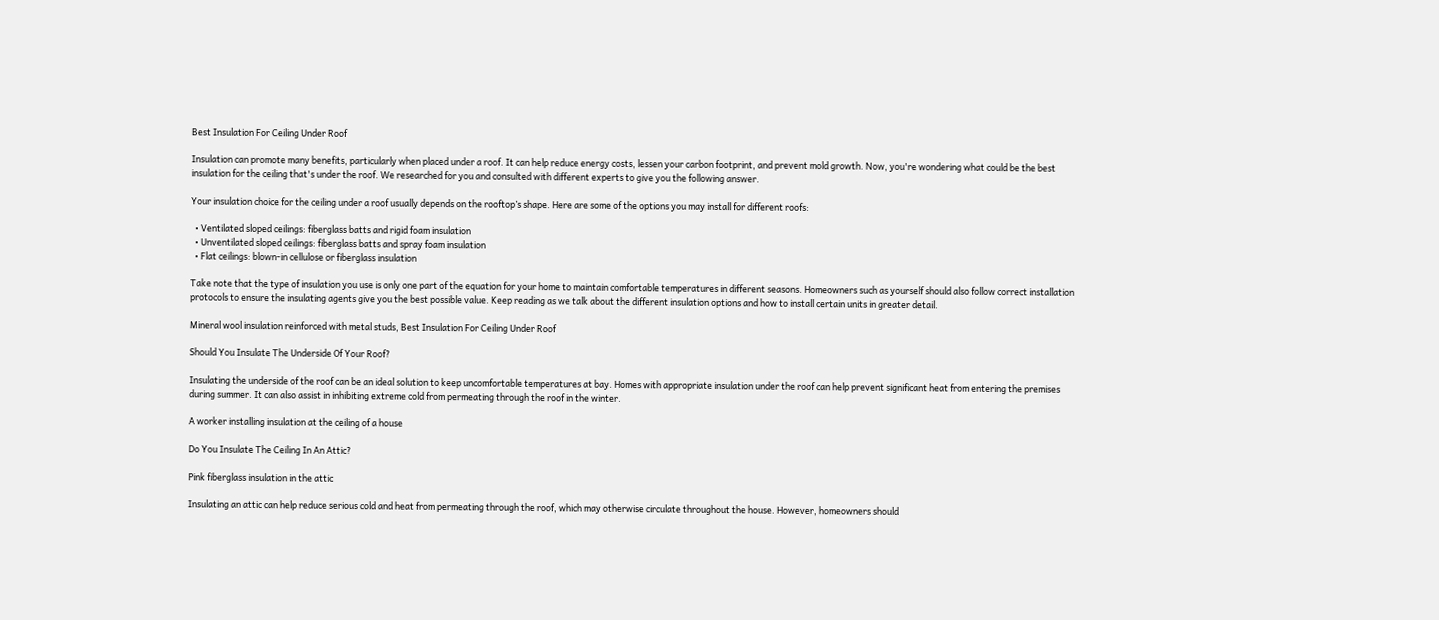Best Insulation For Ceiling Under Roof

Insulation can promote many benefits, particularly when placed under a roof. It can help reduce energy costs, lessen your carbon footprint, and prevent mold growth. Now, you're wondering what could be the best insulation for the ceiling that's under the roof. We researched for you and consulted with different experts to give you the following answer.

Your insulation choice for the ceiling under a roof usually depends on the rooftop’s shape. Here are some of the options you may install for different roofs:

  • Ventilated sloped ceilings: fiberglass batts and rigid foam insulation
  • Unventilated sloped ceilings: fiberglass batts and spray foam insulation
  • Flat ceilings: blown-in cellulose or fiberglass insulation

Take note that the type of insulation you use is only one part of the equation for your home to maintain comfortable temperatures in different seasons. Homeowners such as yourself should also follow correct installation protocols to ensure the insulating agents give you the best possible value. Keep reading as we talk about the different insulation options and how to install certain units in greater detail.

Mineral wool insulation reinforced with metal studs, Best Insulation For Ceiling Under Roof

Should You Insulate The Underside Of Your Roof?

Insulating the underside of the roof can be an ideal solution to keep uncomfortable temperatures at bay. Homes with appropriate insulation under the roof can help prevent significant heat from entering the premises during summer. It can also assist in inhibiting extreme cold from permeating through the roof in the winter.

A worker installing insulation at the ceiling of a house

Do You Insulate The Ceiling In An Attic?

Pink fiberglass insulation in the attic

Insulating an attic can help reduce serious cold and heat from permeating through the roof, which may otherwise circulate throughout the house. However, homeowners should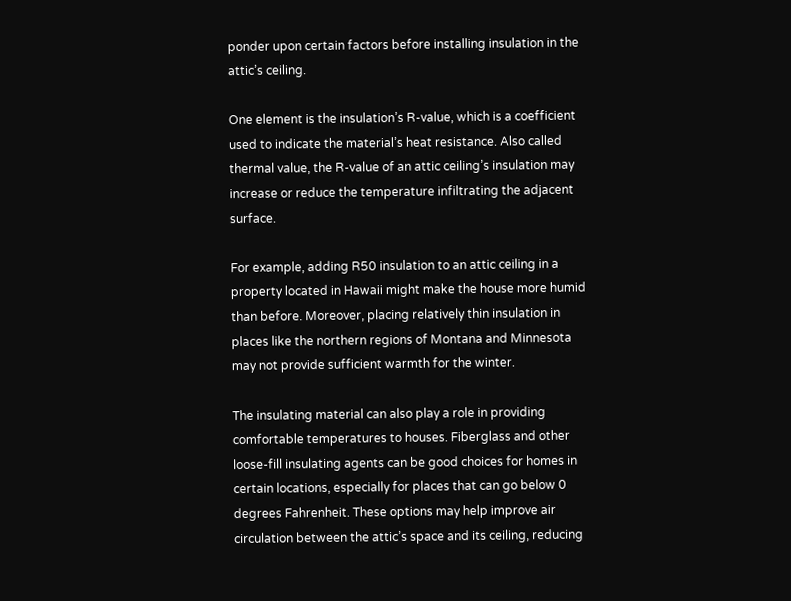ponder upon certain factors before installing insulation in the attic’s ceiling.

One element is the insulation’s R-value, which is a coefficient used to indicate the material’s heat resistance. Also called thermal value, the R-value of an attic ceiling’s insulation may increase or reduce the temperature infiltrating the adjacent surface.

For example, adding R50 insulation to an attic ceiling in a property located in Hawaii might make the house more humid than before. Moreover, placing relatively thin insulation in places like the northern regions of Montana and Minnesota may not provide sufficient warmth for the winter.

The insulating material can also play a role in providing comfortable temperatures to houses. Fiberglass and other loose-fill insulating agents can be good choices for homes in certain locations, especially for places that can go below 0 degrees Fahrenheit. These options may help improve air circulation between the attic’s space and its ceiling, reducing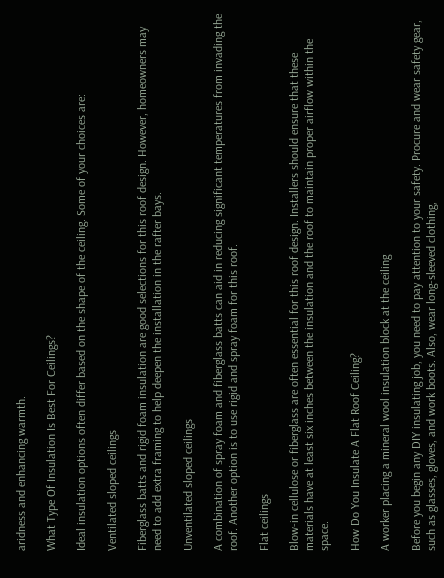aridness and enhancing warmth.

What Type Of Insulation Is Best For Ceilings?

Ideal insulation options often differ based on the shape of the ceiling. Some of your choices are:

Ventilated sloped ceilings

Fiberglass batts and rigid foam insulation are good selections for this roof design. However, homeowners may need to add extra framing to help deepen the installation in the rafter bays.

Unventilated sloped ceilings

A combination of spray foam and fiberglass batts can aid in reducing significant temperatures from invading the roof. Another option is to use rigid and spray foam for this roof.

Flat ceilings

Blow-in cellulose or fiberglass are often essential for this roof design. Installers should ensure that these materials have at least six inches between the insulation and the roof to maintain proper airflow within the space.

How Do You Insulate A Flat Roof Ceiling?

A worker placing a mineral wool insulation block at the ceiling

Before you begin any DIY insulating job, you need to pay attention to your safety. Procure and wear safety gear, such as glasses, gloves, and work boots. Also, wear long-sleeved clothing,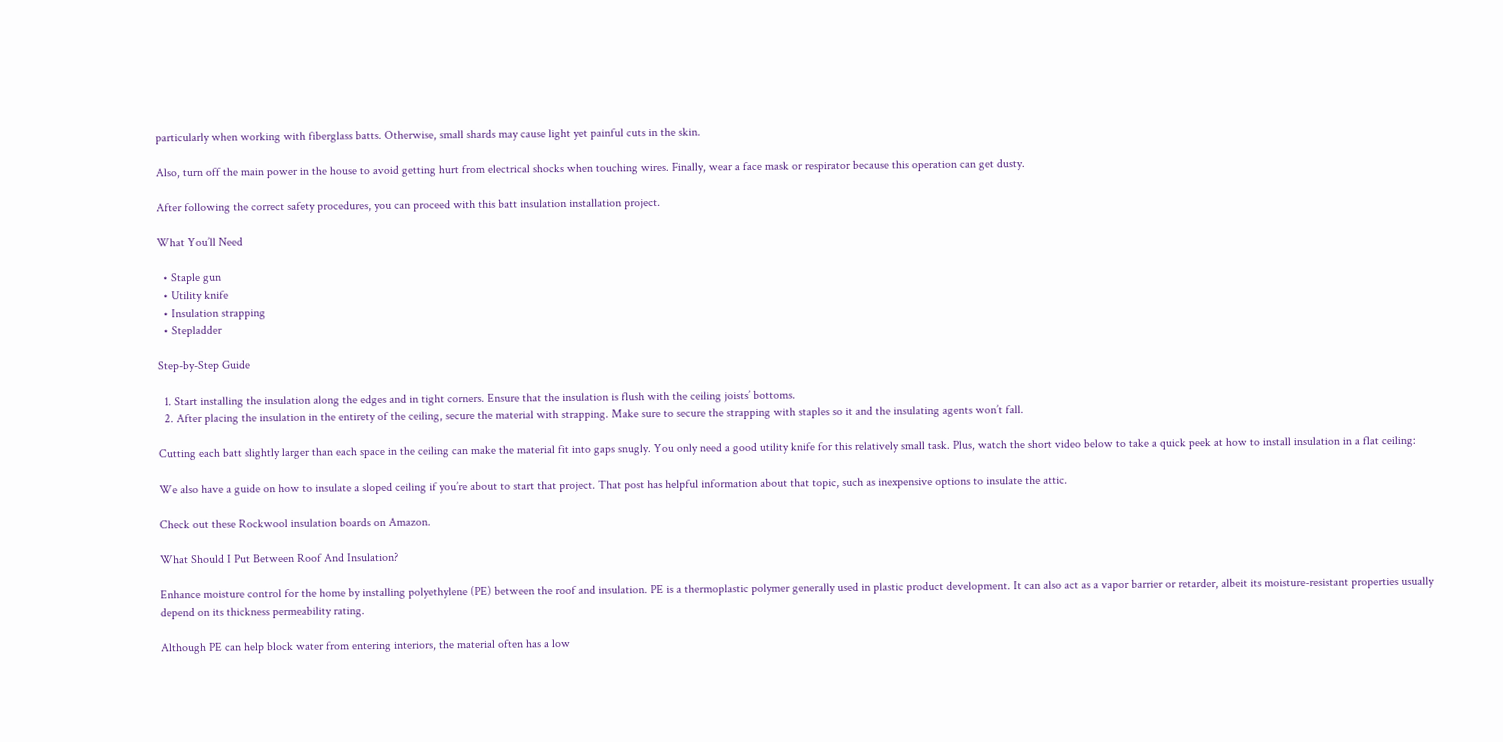particularly when working with fiberglass batts. Otherwise, small shards may cause light yet painful cuts in the skin.

Also, turn off the main power in the house to avoid getting hurt from electrical shocks when touching wires. Finally, wear a face mask or respirator because this operation can get dusty.

After following the correct safety procedures, you can proceed with this batt insulation installation project.

What You’ll Need

  • Staple gun
  • Utility knife
  • Insulation strapping
  • Stepladder

Step-by-Step Guide

  1. Start installing the insulation along the edges and in tight corners. Ensure that the insulation is flush with the ceiling joists’ bottoms.
  2. After placing the insulation in the entirety of the ceiling, secure the material with strapping. Make sure to secure the strapping with staples so it and the insulating agents won’t fall.

Cutting each batt slightly larger than each space in the ceiling can make the material fit into gaps snugly. You only need a good utility knife for this relatively small task. Plus, watch the short video below to take a quick peek at how to install insulation in a flat ceiling:

We also have a guide on how to insulate a sloped ceiling if you’re about to start that project. That post has helpful information about that topic, such as inexpensive options to insulate the attic.

Check out these Rockwool insulation boards on Amazon.

What Should I Put Between Roof And Insulation?

Enhance moisture control for the home by installing polyethylene (PE) between the roof and insulation. PE is a thermoplastic polymer generally used in plastic product development. It can also act as a vapor barrier or retarder, albeit its moisture-resistant properties usually depend on its thickness permeability rating.

Although PE can help block water from entering interiors, the material often has a low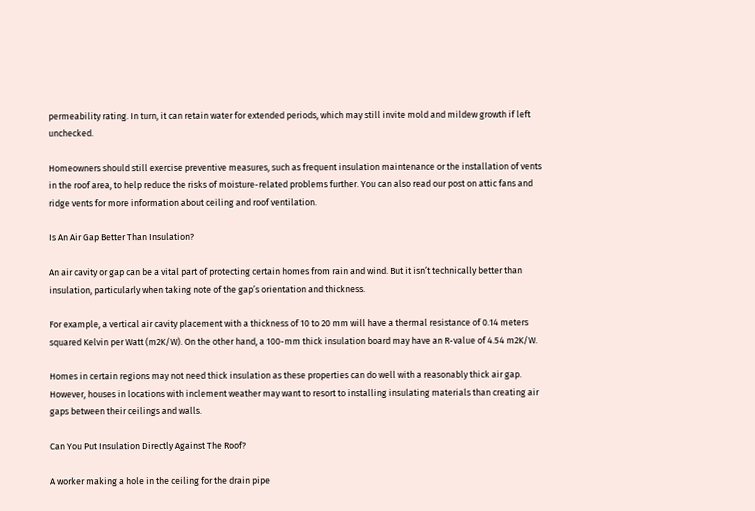permeability rating. In turn, it can retain water for extended periods, which may still invite mold and mildew growth if left unchecked.

Homeowners should still exercise preventive measures, such as frequent insulation maintenance or the installation of vents in the roof area, to help reduce the risks of moisture-related problems further. You can also read our post on attic fans and ridge vents for more information about ceiling and roof ventilation.

Is An Air Gap Better Than Insulation?

An air cavity or gap can be a vital part of protecting certain homes from rain and wind. But it isn’t technically better than insulation, particularly when taking note of the gap’s orientation and thickness.

For example, a vertical air cavity placement with a thickness of 10 to 20 mm will have a thermal resistance of 0.14 meters squared Kelvin per Watt (m2K/W). On the other hand, a 100-mm thick insulation board may have an R-value of 4.54 m2K/W.

Homes in certain regions may not need thick insulation as these properties can do well with a reasonably thick air gap. However, houses in locations with inclement weather may want to resort to installing insulating materials than creating air gaps between their ceilings and walls.

Can You Put Insulation Directly Against The Roof?

A worker making a hole in the ceiling for the drain pipe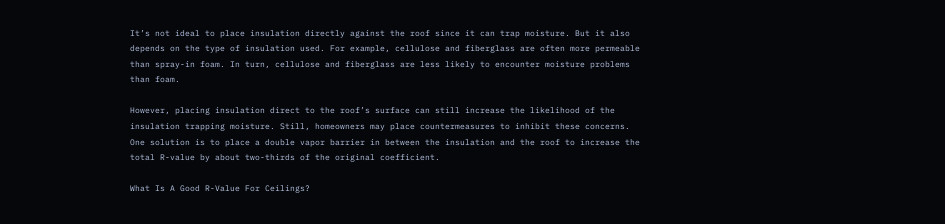It’s not ideal to place insulation directly against the roof since it can trap moisture. But it also depends on the type of insulation used. For example, cellulose and fiberglass are often more permeable than spray-in foam. In turn, cellulose and fiberglass are less likely to encounter moisture problems than foam.

However, placing insulation direct to the roof’s surface can still increase the likelihood of the insulation trapping moisture. Still, homeowners may place countermeasures to inhibit these concerns. One solution is to place a double vapor barrier in between the insulation and the roof to increase the total R-value by about two-thirds of the original coefficient.

What Is A Good R-Value For Ceilings?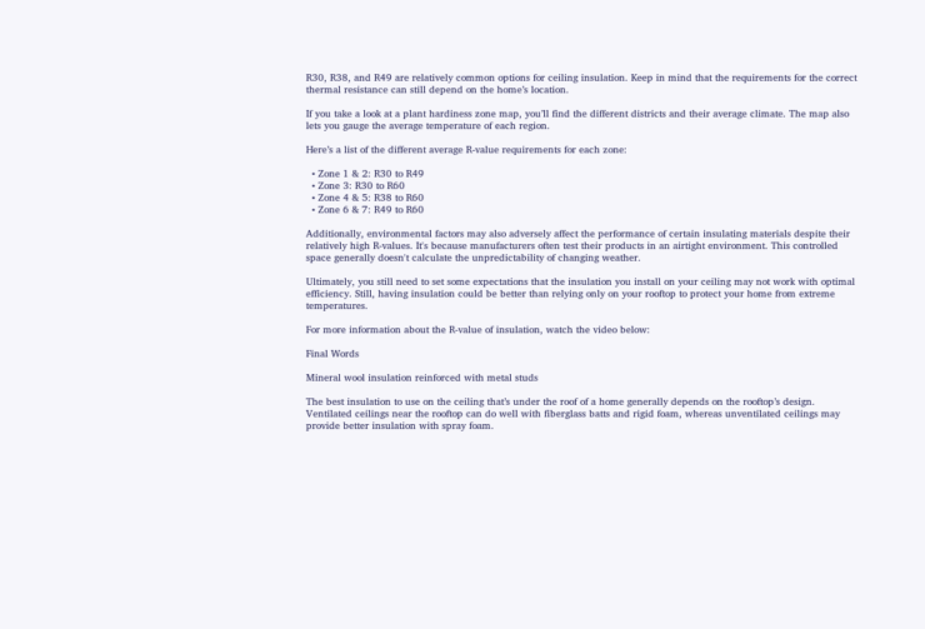R30, R38, and R49 are relatively common options for ceiling insulation. Keep in mind that the requirements for the correct thermal resistance can still depend on the home’s location.

If you take a look at a plant hardiness zone map, you’ll find the different districts and their average climate. The map also lets you gauge the average temperature of each region.

Here’s a list of the different average R-value requirements for each zone:

  • Zone 1 & 2: R30 to R49
  • Zone 3: R30 to R60
  • Zone 4 & 5: R38 to R60
  • Zone 6 & 7: R49 to R60

Additionally, environmental factors may also adversely affect the performance of certain insulating materials despite their relatively high R-values. It's because manufacturers often test their products in an airtight environment. This controlled space generally doesn't calculate the unpredictability of changing weather.

Ultimately, you still need to set some expectations that the insulation you install on your ceiling may not work with optimal efficiency. Still, having insulation could be better than relying only on your rooftop to protect your home from extreme temperatures.

For more information about the R-value of insulation, watch the video below:

Final Words

Mineral wool insulation reinforced with metal studs

The best insulation to use on the ceiling that’s under the roof of a home generally depends on the rooftop’s design. Ventilated ceilings near the rooftop can do well with fiberglass batts and rigid foam, whereas unventilated ceilings may provide better insulation with spray foam.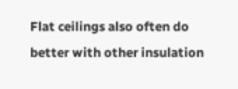Flat ceilings also often do better with other insulation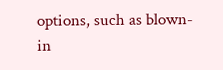options, such as blown-in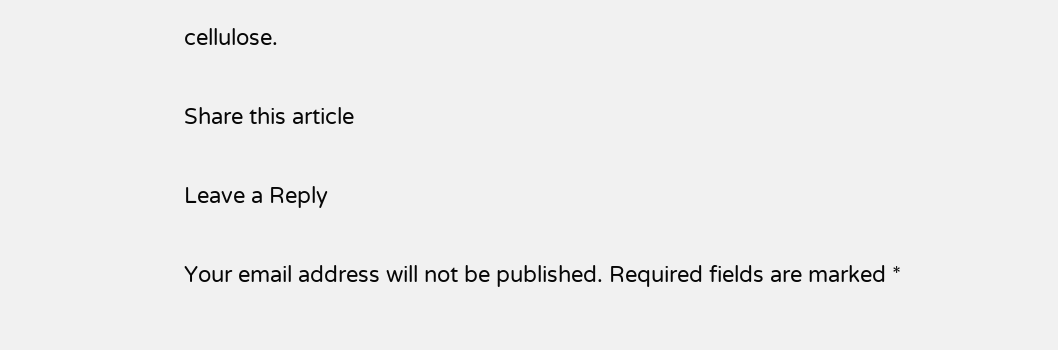cellulose.

Share this article

Leave a Reply

Your email address will not be published. Required fields are marked *